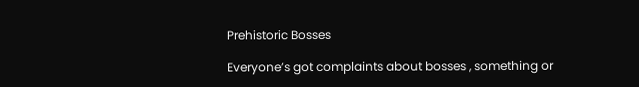Prehistoric Bosses

Everyone’s got complaints about bosses , something or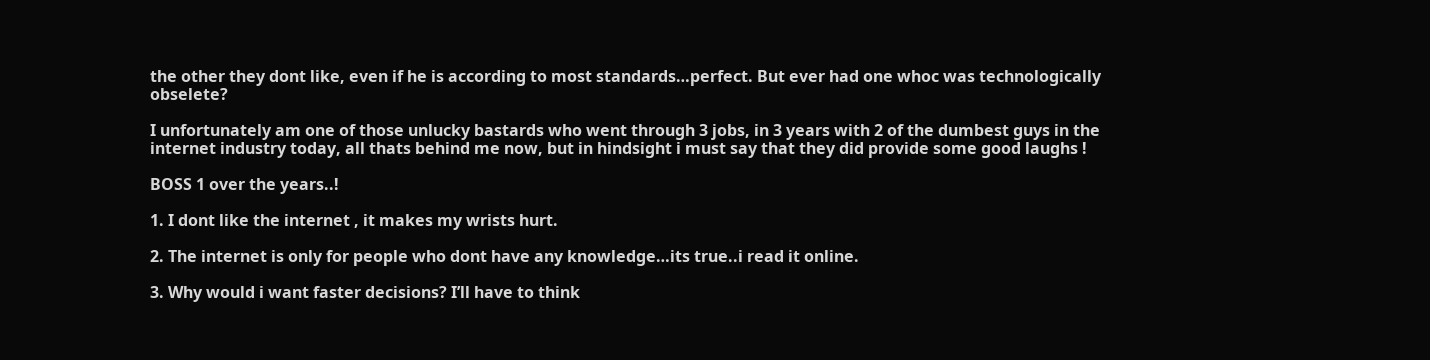the other they dont like, even if he is according to most standards…perfect. But ever had one whoc was technologically obselete?

I unfortunately am one of those unlucky bastards who went through 3 jobs, in 3 years with 2 of the dumbest guys in the internet industry today, all thats behind me now, but in hindsight i must say that they did provide some good laughs !

BOSS 1 over the years..!

1. I dont like the internet , it makes my wrists hurt.

2. The internet is only for people who dont have any knowledge…its true..i read it online.

3. Why would i want faster decisions? I’ll have to think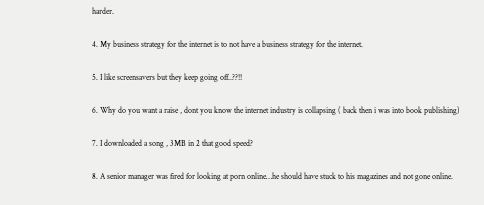harder.

4. My business strategy for the internet is to not have a business strategy for the internet.

5. I like screensavers but they keep going off..??!!

6. Why do you want a raise , dont you know the internet industry is collapsing ( back then i was into book publishing)

7. I downloaded a song , 3MB in 2 that good speed?

8. A senior manager was fired for looking at porn online…he should have stuck to his magazines and not gone online.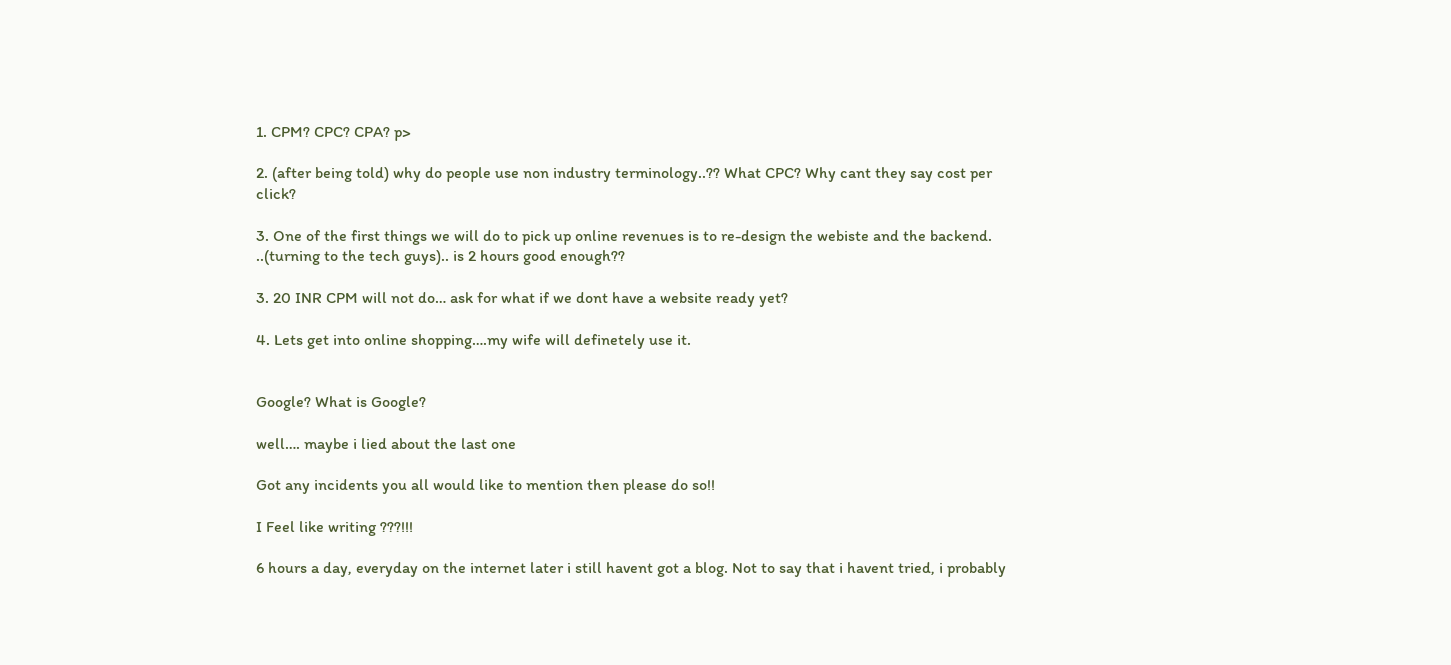1. CPM? CPC? CPA? p>

2. (after being told) why do people use non industry terminology..?? What CPC? Why cant they say cost per click?

3. One of the first things we will do to pick up online revenues is to re-design the webiste and the backend. ..(turning to the tech guys).. is 2 hours good enough??

3. 20 INR CPM will not do… ask for what if we dont have a website ready yet?

4. Lets get into online shopping….my wife will definetely use it.


Google? What is Google?

well…. maybe i lied about the last one

Got any incidents you all would like to mention then please do so!!

I Feel like writing ???!!!

6 hours a day, everyday on the internet later i still havent got a blog. Not to say that i havent tried, i probably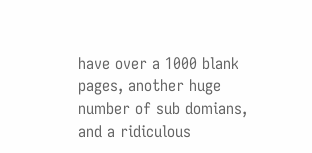have over a 1000 blank pages, another huge number of sub domians, and a ridiculous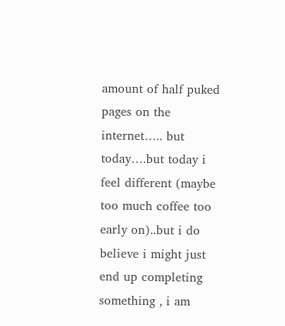amount of half puked pages on the internet….. but today….but today i feel different (maybe too much coffee too early on)..but i do believe i might just end up completing something , i am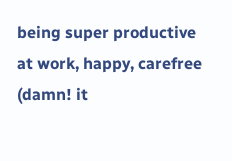being super productive at work, happy, carefree (damn! it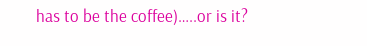has to be the coffee)…..or is it?